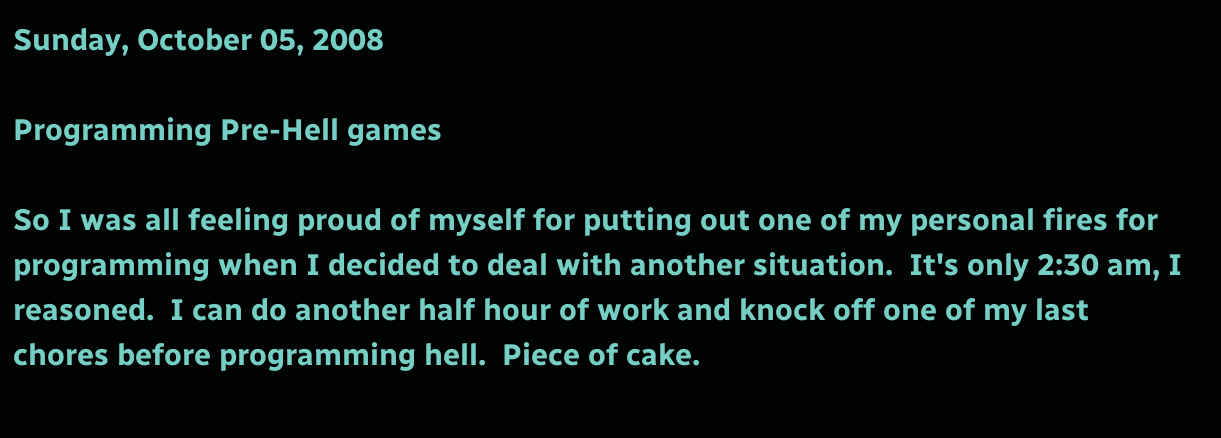Sunday, October 05, 2008

Programming Pre-Hell games

So I was all feeling proud of myself for putting out one of my personal fires for programming when I decided to deal with another situation.  It's only 2:30 am, I reasoned.  I can do another half hour of work and knock off one of my last chores before programming hell.  Piece of cake.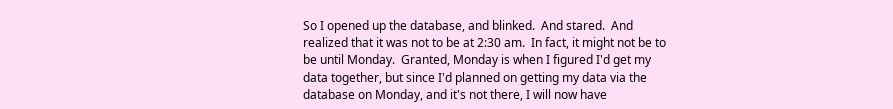So I opened up the database, and blinked.  And stared.  And realized that it was not to be at 2:30 am.  In fact, it might not be to be until Monday.  Granted, Monday is when I figured I'd get my data together, but since I'd planned on getting my data via the database on Monday, and it's not there, I will now have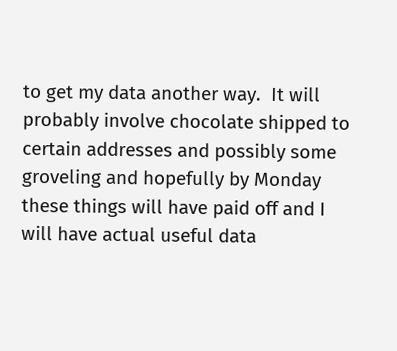to get my data another way.  It will probably involve chocolate shipped to certain addresses and possibly some groveling and hopefully by Monday these things will have paid off and I will have actual useful data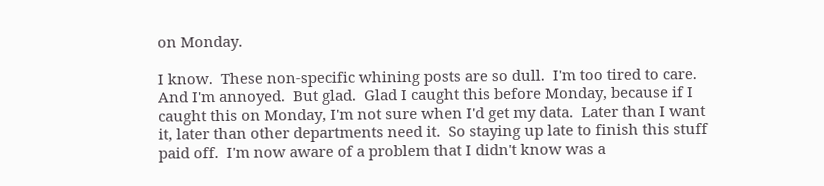on Monday.

I know.  These non-specific whining posts are so dull.  I'm too tired to care.  And I'm annoyed.  But glad.  Glad I caught this before Monday, because if I caught this on Monday, I'm not sure when I'd get my data.  Later than I want it, later than other departments need it.  So staying up late to finish this stuff paid off.  I'm now aware of a problem that I didn't know was a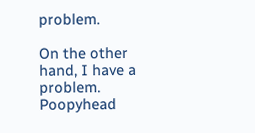problem.

On the other hand, I have a problem.  Poopyhead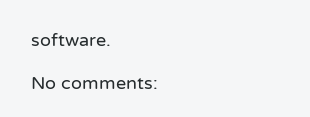software.

No comments: